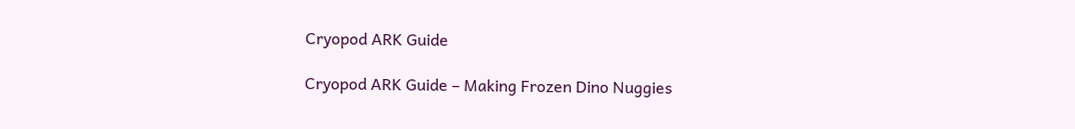Cryopod ARK Guide

Cryopod ARK Guide – Making Frozen Dino Nuggies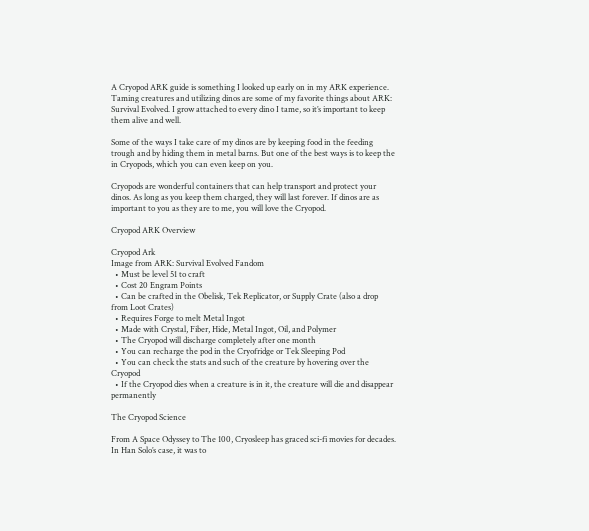A Cryopod ARK guide is something I looked up early on in my ARK experience. Taming creatures and utilizing dinos are some of my favorite things about ARK: Survival Evolved. I grow attached to every dino I tame, so it’s important to keep them alive and well.

Some of the ways I take care of my dinos are by keeping food in the feeding trough and by hiding them in metal barns. But one of the best ways is to keep the in Cryopods, which you can even keep on you.

Cryopods are wonderful containers that can help transport and protect your dinos. As long as you keep them charged, they will last forever. If dinos are as important to you as they are to me, you will love the Cryopod.

Cryopod ARK Overview

Cryopod Ark
Image from ARK: Survival Evolved Fandom
  • Must be level 51 to craft
  • Cost 20 Engram Points
  • Can be crafted in the Obelisk, Tek Replicator, or Supply Crate (also a drop from Loot Crates)
  • Requires Forge to melt Metal Ingot
  • Made with Crystal, Fiber, Hide, Metal Ingot, Oil, and Polymer
  • The Cryopod will discharge completely after one month
  • You can recharge the pod in the Cryofridge or Tek Sleeping Pod
  • You can check the stats and such of the creature by hovering over the Cryopod
  • If the Cryopod dies when a creature is in it, the creature will die and disappear permanently

The Cryopod Science

From A Space Odyssey to The 100, Cryosleep has graced sci-fi movies for decades. In Han Solo’s case, it was to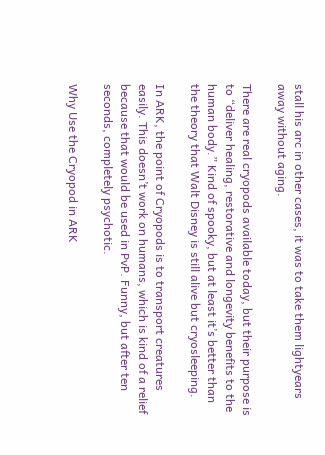stall his arc in other cases, it was to take them lightyears away without aging.

There are real cryopods available today, but their purpose is to “deliver healing, restorative and longevity benefits to the human body.” Kind of spooky, but at least it’s better than the theory that Walt Disney is still alive but cryosleeping.

In ARK, the point of Cryopods is to transport creatures easily. This doesn’t work on humans, which is kind of a relief because that would be used in PvP. Funny, but after ten seconds, completely psychotic.

Why Use the Cryopod in ARK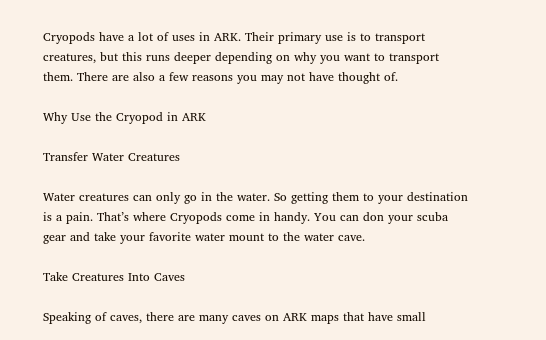Cryopods have a lot of uses in ARK. Their primary use is to transport creatures, but this runs deeper depending on why you want to transport them. There are also a few reasons you may not have thought of.

Why Use the Cryopod in ARK

Transfer Water Creatures

Water creatures can only go in the water. So getting them to your destination is a pain. That’s where Cryopods come in handy. You can don your scuba gear and take your favorite water mount to the water cave.

Take Creatures Into Caves

Speaking of caves, there are many caves on ARK maps that have small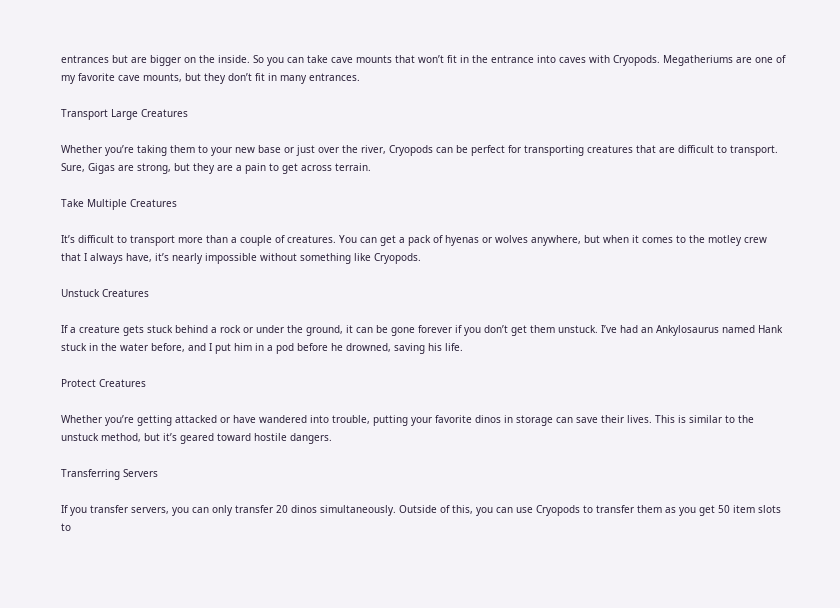entrances but are bigger on the inside. So you can take cave mounts that won’t fit in the entrance into caves with Cryopods. Megatheriums are one of my favorite cave mounts, but they don’t fit in many entrances.

Transport Large Creatures

Whether you’re taking them to your new base or just over the river, Cryopods can be perfect for transporting creatures that are difficult to transport. Sure, Gigas are strong, but they are a pain to get across terrain.

Take Multiple Creatures

It’s difficult to transport more than a couple of creatures. You can get a pack of hyenas or wolves anywhere, but when it comes to the motley crew that I always have, it’s nearly impossible without something like Cryopods.

Unstuck Creatures

If a creature gets stuck behind a rock or under the ground, it can be gone forever if you don’t get them unstuck. I’ve had an Ankylosaurus named Hank stuck in the water before, and I put him in a pod before he drowned, saving his life.

Protect Creatures

Whether you’re getting attacked or have wandered into trouble, putting your favorite dinos in storage can save their lives. This is similar to the unstuck method, but it’s geared toward hostile dangers.

Transferring Servers

If you transfer servers, you can only transfer 20 dinos simultaneously. Outside of this, you can use Cryopods to transfer them as you get 50 item slots to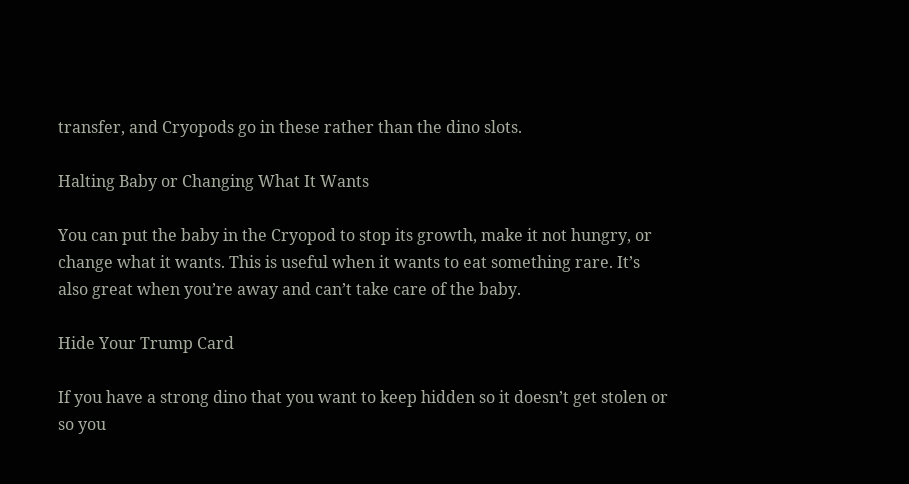transfer, and Cryopods go in these rather than the dino slots.

Halting Baby or Changing What It Wants

You can put the baby in the Cryopod to stop its growth, make it not hungry, or change what it wants. This is useful when it wants to eat something rare. It’s also great when you’re away and can’t take care of the baby.

Hide Your Trump Card

If you have a strong dino that you want to keep hidden so it doesn’t get stolen or so you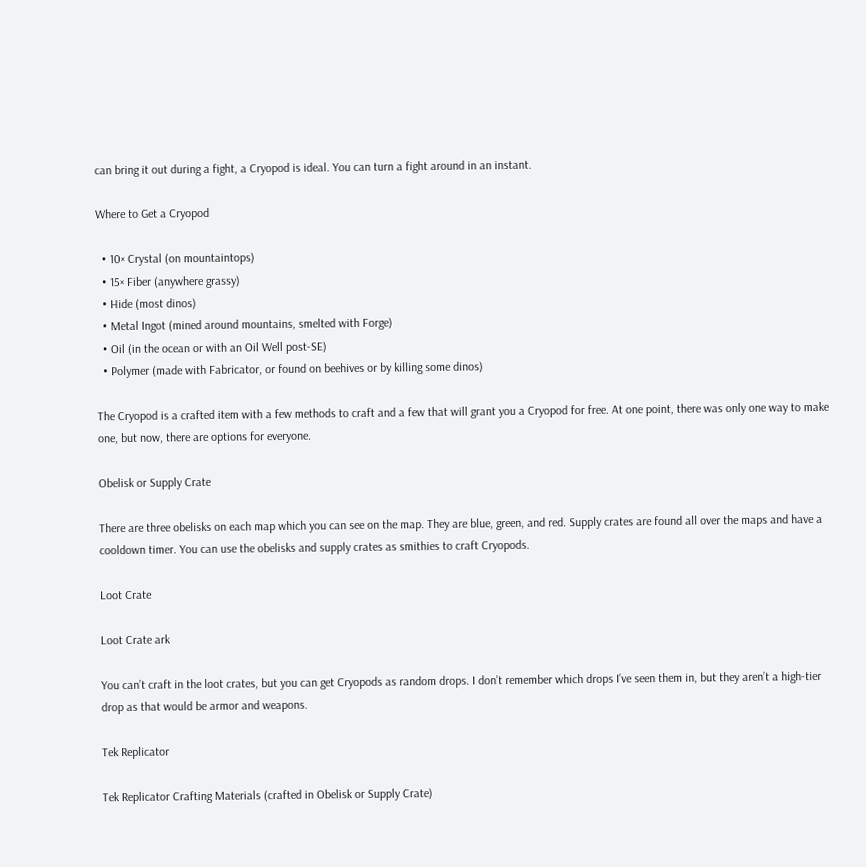can bring it out during a fight, a Cryopod is ideal. You can turn a fight around in an instant.

Where to Get a Cryopod

  • 10× Crystal (on mountaintops)
  • 15× Fiber (anywhere grassy)
  • Hide (most dinos)
  • Metal Ingot (mined around mountains, smelted with Forge)
  • Oil (in the ocean or with an Oil Well post-SE)
  • Polymer (made with Fabricator, or found on beehives or by killing some dinos)

The Cryopod is a crafted item with a few methods to craft and a few that will grant you a Cryopod for free. At one point, there was only one way to make one, but now, there are options for everyone.

Obelisk or Supply Crate

There are three obelisks on each map which you can see on the map. They are blue, green, and red. Supply crates are found all over the maps and have a cooldown timer. You can use the obelisks and supply crates as smithies to craft Cryopods.

Loot Crate

Loot Crate ark

You can’t craft in the loot crates, but you can get Cryopods as random drops. I don’t remember which drops I’ve seen them in, but they aren’t a high-tier drop as that would be armor and weapons.

Tek Replicator

Tek Replicator Crafting Materials (crafted in Obelisk or Supply Crate)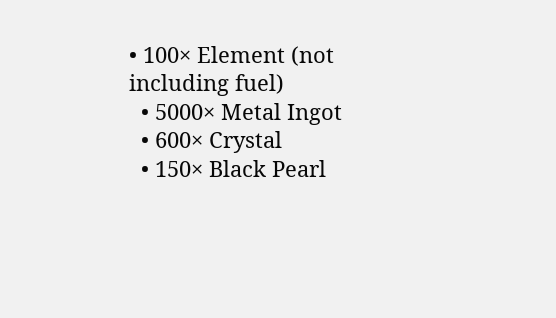• 100× Element (not including fuel)
  • 5000× Metal Ingot
  • 600× Crystal
  • 150× Black Pearl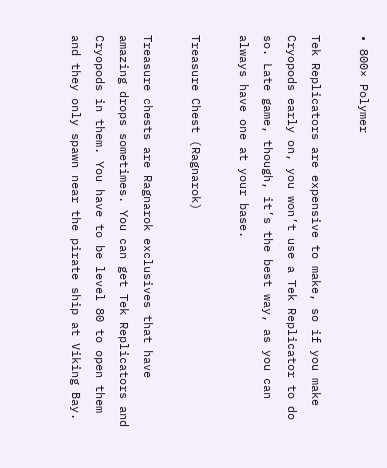• 800× Polymer

Tek Replicators are expensive to make, so if you make Cryopods early on, you won’t use a Tek Replicator to do so. Late game, though, it’s the best way, as you can always have one at your base.

Treasure Chest (Ragnarok)

Treasure chests are Ragnarok exclusives that have amazing drops sometimes. You can get Tek Replicators and Cryopods in them. You have to be level 80 to open them and they only spawn near the pirate ship at Viking Bay.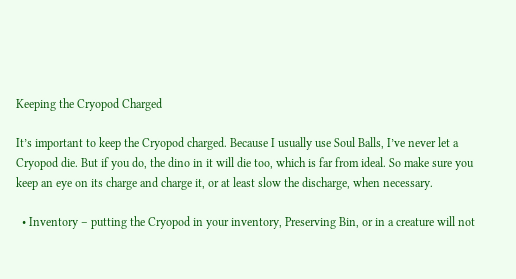Keeping the Cryopod Charged

It’s important to keep the Cryopod charged. Because I usually use Soul Balls, I’ve never let a Cryopod die. But if you do, the dino in it will die too, which is far from ideal. So make sure you keep an eye on its charge and charge it, or at least slow the discharge, when necessary.

  • Inventory – putting the Cryopod in your inventory, Preserving Bin, or in a creature will not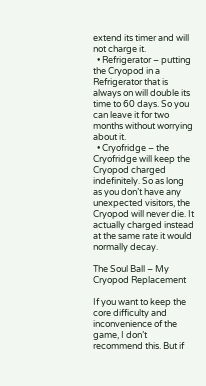extend its timer and will not charge it.
  • Refrigerator – putting the Cryopod in a Refrigerator that is always on will double its time to 60 days. So you can leave it for two months without worrying about it.
  • Cryofridge – the Cryofridge will keep the Cryopod charged indefinitely. So as long as you don’t have any unexpected visitors, the Cryopod will never die. It actually charged instead at the same rate it would normally decay.

The Soul Ball – My Cryopod Replacement

If you want to keep the core difficulty and inconvenience of the game, I don’t recommend this. But if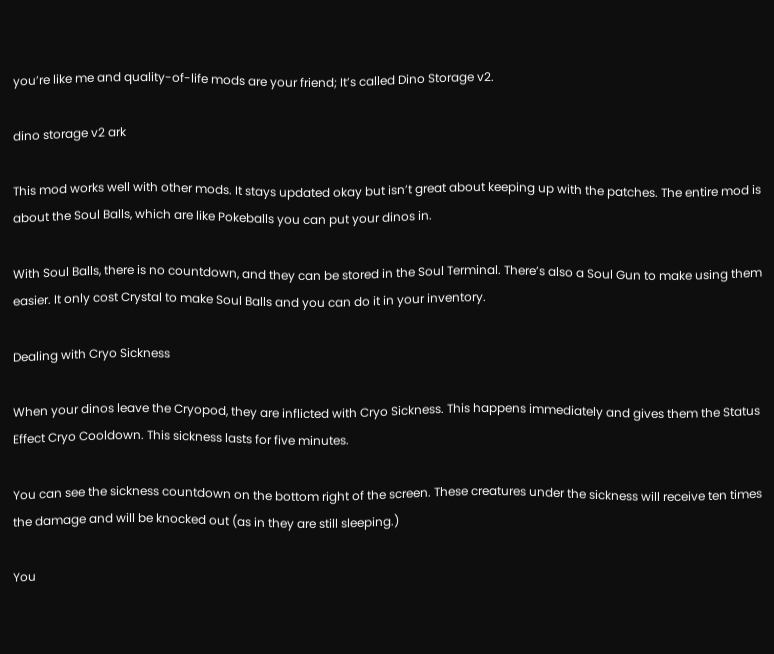you’re like me and quality-of-life mods are your friend; It’s called Dino Storage v2.

dino storage v2 ark

This mod works well with other mods. It stays updated okay but isn’t great about keeping up with the patches. The entire mod is about the Soul Balls, which are like Pokeballs you can put your dinos in.

With Soul Balls, there is no countdown, and they can be stored in the Soul Terminal. There’s also a Soul Gun to make using them easier. It only cost Crystal to make Soul Balls and you can do it in your inventory.

Dealing with Cryo Sickness

When your dinos leave the Cryopod, they are inflicted with Cryo Sickness. This happens immediately and gives them the Status Effect Cryo Cooldown. This sickness lasts for five minutes.

You can see the sickness countdown on the bottom right of the screen. These creatures under the sickness will receive ten times the damage and will be knocked out (as in they are still sleeping.)

You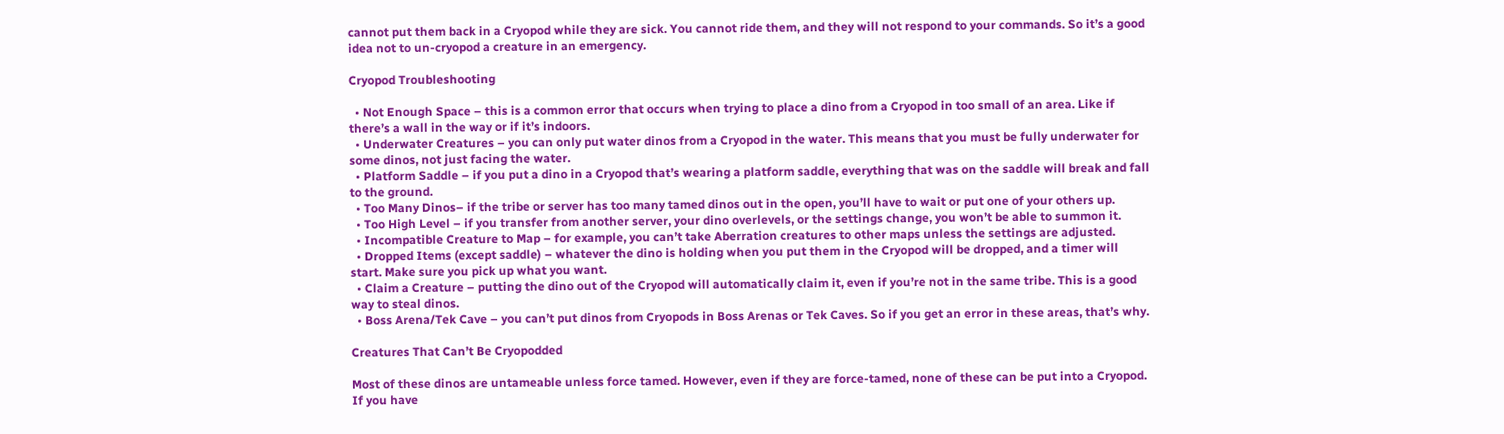cannot put them back in a Cryopod while they are sick. You cannot ride them, and they will not respond to your commands. So it’s a good idea not to un-cryopod a creature in an emergency.

Cryopod Troubleshooting

  • Not Enough Space – this is a common error that occurs when trying to place a dino from a Cryopod in too small of an area. Like if there’s a wall in the way or if it’s indoors.
  • Underwater Creatures – you can only put water dinos from a Cryopod in the water. This means that you must be fully underwater for some dinos, not just facing the water.
  • Platform Saddle – if you put a dino in a Cryopod that’s wearing a platform saddle, everything that was on the saddle will break and fall to the ground.
  • Too Many Dinos– if the tribe or server has too many tamed dinos out in the open, you’ll have to wait or put one of your others up.
  • Too High Level – if you transfer from another server, your dino overlevels, or the settings change, you won’t be able to summon it.
  • Incompatible Creature to Map – for example, you can’t take Aberration creatures to other maps unless the settings are adjusted.
  • Dropped Items (except saddle) – whatever the dino is holding when you put them in the Cryopod will be dropped, and a timer will start. Make sure you pick up what you want.
  • Claim a Creature – putting the dino out of the Cryopod will automatically claim it, even if you’re not in the same tribe. This is a good way to steal dinos.
  • Boss Arena/Tek Cave – you can’t put dinos from Cryopods in Boss Arenas or Tek Caves. So if you get an error in these areas, that’s why.

Creatures That Can’t Be Cryopodded

Most of these dinos are untameable unless force tamed. However, even if they are force-tamed, none of these can be put into a Cryopod. If you have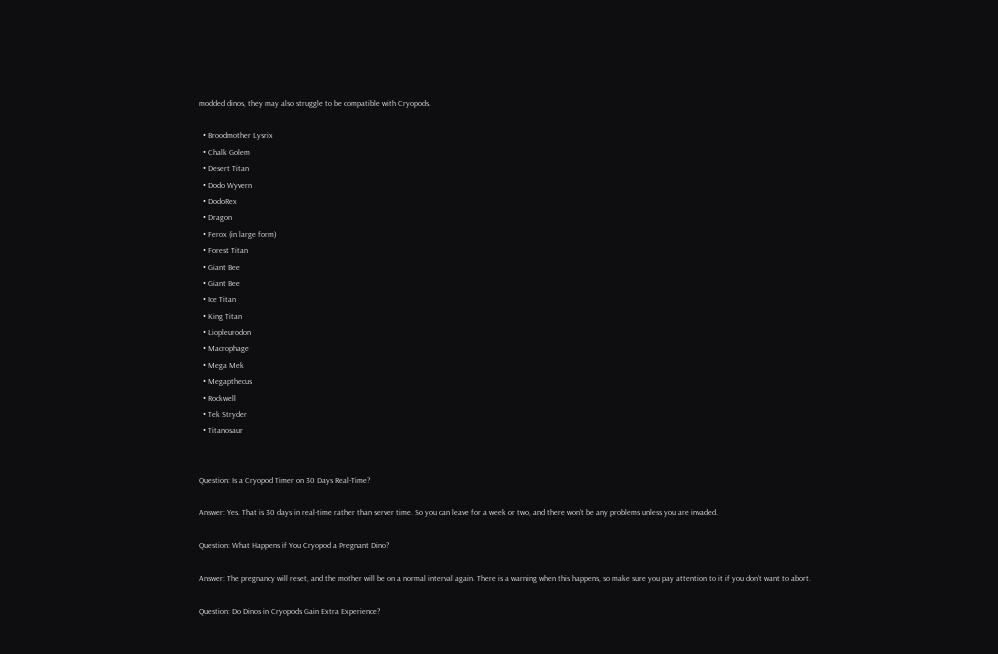modded dinos, they may also struggle to be compatible with Cryopods.

  • Broodmother Lysrix
  • Chalk Golem
  • Desert Titan
  • Dodo Wyvern
  • DodoRex
  • Dragon
  • Ferox (in large form)
  • Forest Titan
  • Giant Bee
  • Giant Bee
  • Ice Titan
  • King Titan
  • Liopleurodon
  • Macrophage
  • Mega Mek
  • Megapthecus
  • Rockwell
  • Tek Stryder
  • Titanosaur


Question: Is a Cryopod Timer on 30 Days Real-Time?

Answer: Yes. That is 30 days in real-time rather than server time. So you can leave for a week or two, and there won’t be any problems unless you are invaded.

Question: What Happens if You Cryopod a Pregnant Dino?

Answer: The pregnancy will reset, and the mother will be on a normal interval again. There is a warning when this happens, so make sure you pay attention to it if you don’t want to abort.

Question: Do Dinos in Cryopods Gain Extra Experience?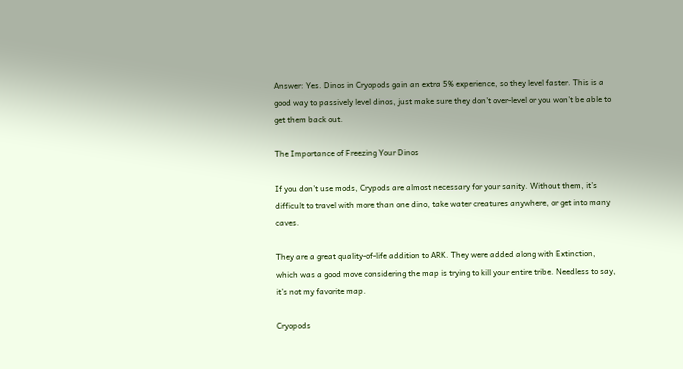Answer: Yes. Dinos in Cryopods gain an extra 5% experience, so they level faster. This is a good way to passively level dinos, just make sure they don’t over-level or you won’t be able to get them back out.

The Importance of Freezing Your Dinos

If you don’t use mods, Crypods are almost necessary for your sanity. Without them, it’s difficult to travel with more than one dino, take water creatures anywhere, or get into many caves.

They are a great quality-of-life addition to ARK. They were added along with Extinction, which was a good move considering the map is trying to kill your entire tribe. Needless to say, it’s not my favorite map.

Cryopods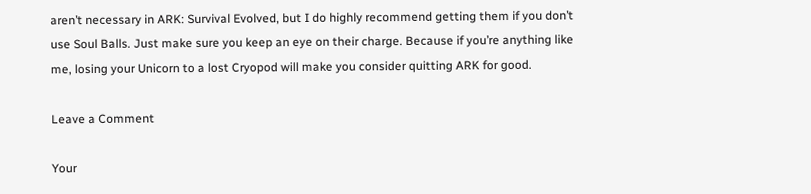aren’t necessary in ARK: Survival Evolved, but I do highly recommend getting them if you don’t use Soul Balls. Just make sure you keep an eye on their charge. Because if you’re anything like me, losing your Unicorn to a lost Cryopod will make you consider quitting ARK for good.

Leave a Comment

Your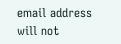email address will not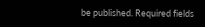be published. Required fields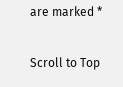are marked *

Scroll to Top